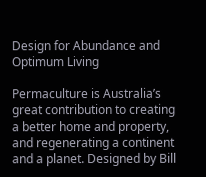Design for Abundance and Optimum Living

Permaculture is Australia’s great contribution to creating a better home and property, and regenerating a continent and a planet. Designed by Bill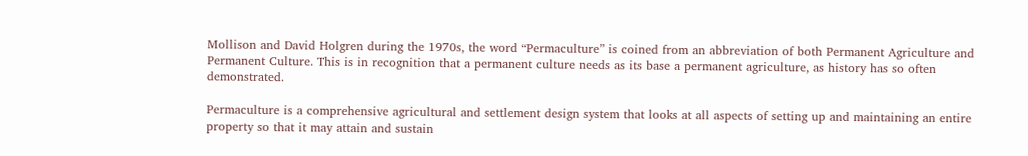Mollison and David Holgren during the 1970s, the word “Permaculture” is coined from an abbreviation of both Permanent Agriculture and Permanent Culture. This is in recognition that a permanent culture needs as its base a permanent agriculture, as history has so often demonstrated.

Permaculture is a comprehensive agricultural and settlement design system that looks at all aspects of setting up and maintaining an entire property so that it may attain and sustain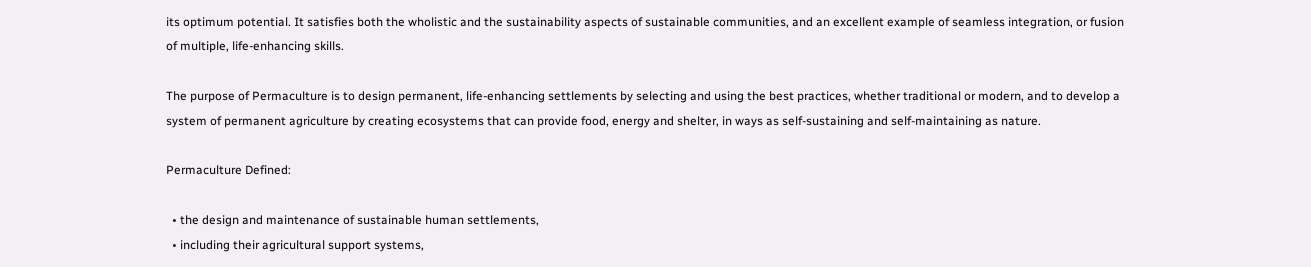its optimum potential. It satisfies both the wholistic and the sustainability aspects of sustainable communities, and an excellent example of seamless integration, or fusion of multiple, life-enhancing skills.

The purpose of Permaculture is to design permanent, life-enhancing settlements by selecting and using the best practices, whether traditional or modern, and to develop a system of permanent agriculture by creating ecosystems that can provide food, energy and shelter, in ways as self-sustaining and self-maintaining as nature.

Permaculture Defined:

  • the design and maintenance of sustainable human settlements,
  • including their agricultural support systems,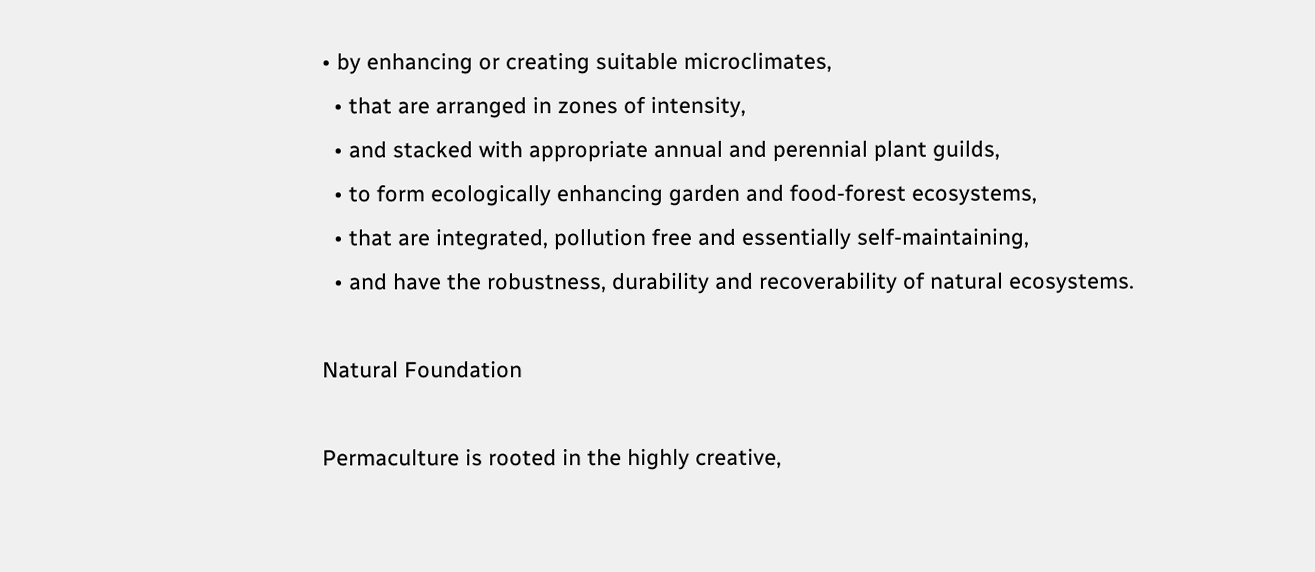• by enhancing or creating suitable microclimates,
  • that are arranged in zones of intensity,
  • and stacked with appropriate annual and perennial plant guilds,
  • to form ecologically enhancing garden and food-forest ecosystems,
  • that are integrated, pollution free and essentially self-maintaining,
  • and have the robustness, durability and recoverability of natural ecosystems.

Natural Foundation

Permaculture is rooted in the highly creative,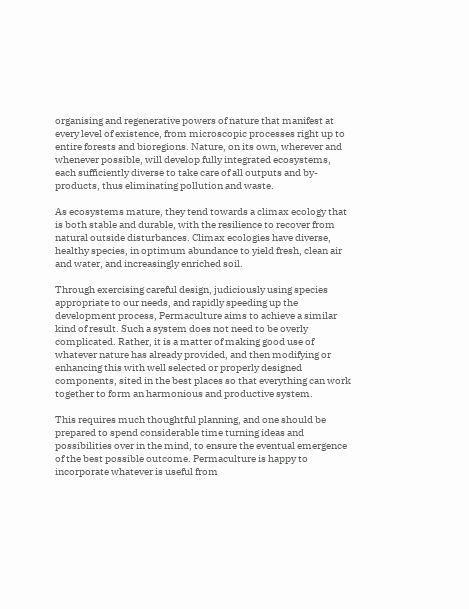organising and regenerative powers of nature that manifest at every level of existence, from microscopic processes right up to entire forests and bioregions. Nature, on its own, wherever and whenever possible, will develop fully integrated ecosystems, each sufficiently diverse to take care of all outputs and by-products, thus eliminating pollution and waste.

As ecosystems mature, they tend towards a climax ecology that is both stable and durable, with the resilience to recover from natural outside disturbances. Climax ecologies have diverse, healthy species, in optimum abundance to yield fresh, clean air and water, and increasingly enriched soil.

Through exercising careful design, judiciously using species appropriate to our needs, and rapidly speeding up the development process, Permaculture aims to achieve a similar kind of result. Such a system does not need to be overly complicated. Rather, it is a matter of making good use of whatever nature has already provided, and then modifying or enhancing this with well selected or properly designed components, sited in the best places so that everything can work together to form an harmonious and productive system.

This requires much thoughtful planning, and one should be prepared to spend considerable time turning ideas and possibilities over in the mind, to ensure the eventual emergence of the best possible outcome. Permaculture is happy to incorporate whatever is useful from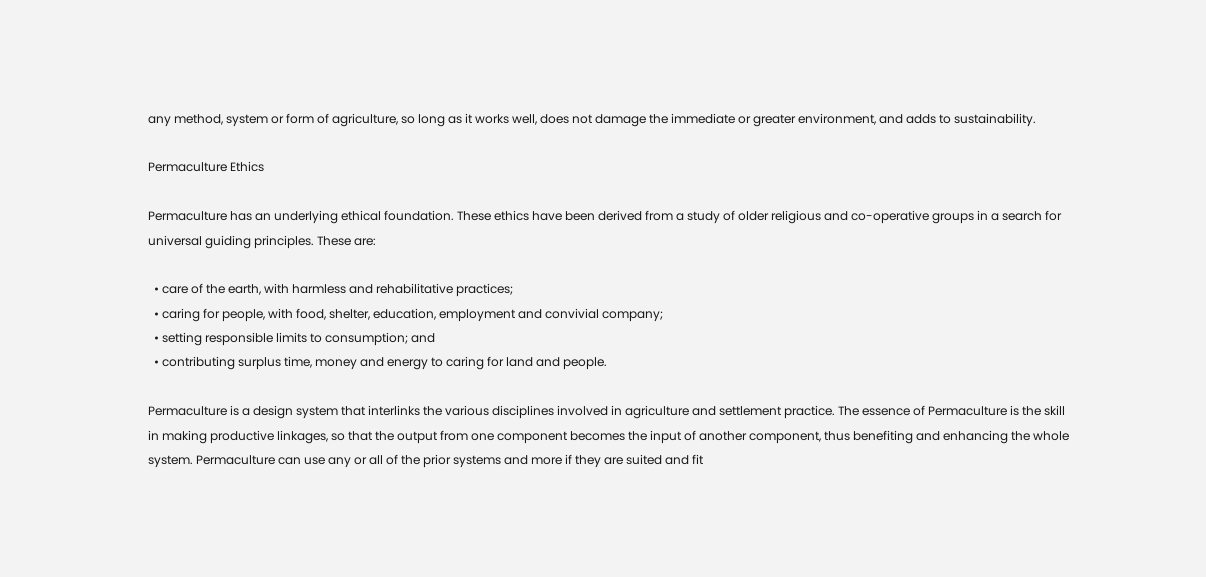any method, system or form of agriculture, so long as it works well, does not damage the immediate or greater environment, and adds to sustainability.

Permaculture Ethics

Permaculture has an underlying ethical foundation. These ethics have been derived from a study of older religious and co-operative groups in a search for universal guiding principles. These are:

  • care of the earth, with harmless and rehabilitative practices;
  • caring for people, with food, shelter, education, employment and convivial company;
  • setting responsible limits to consumption; and
  • contributing surplus time, money and energy to caring for land and people.

Permaculture is a design system that interlinks the various disciplines involved in agriculture and settlement practice. The essence of Permaculture is the skill in making productive linkages, so that the output from one component becomes the input of another component, thus benefiting and enhancing the whole system. Permaculture can use any or all of the prior systems and more if they are suited and fit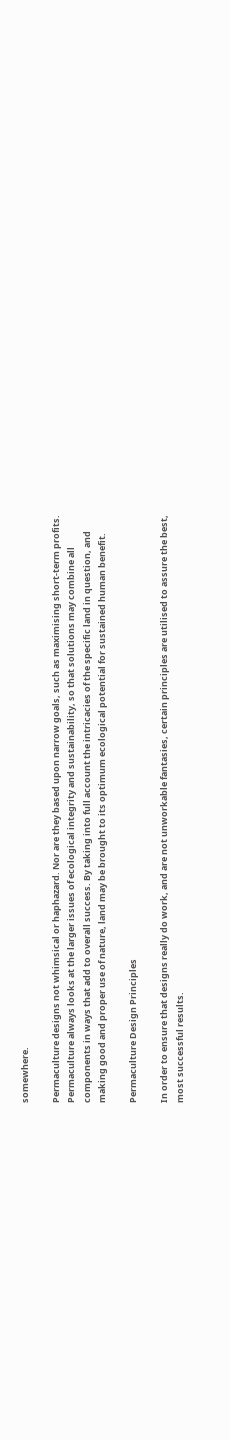somewhere.

Permaculture designs not whimsical or haphazard. Nor are they based upon narrow goals, such as maximising short-term profits. Permaculture always looks at the larger issues of ecological integrity and sustainability, so that solutions may combine all components in ways that add to overall success. By taking into full account the intricacies of the specific land in question, and making good and proper use of nature, land may be brought to its optimum ecological potential for sustained human benefit.

Permaculture Design Principles

In order to ensure that designs really do work, and are not unworkable fantasies, certain principles are utilised to assure the best, most successful results.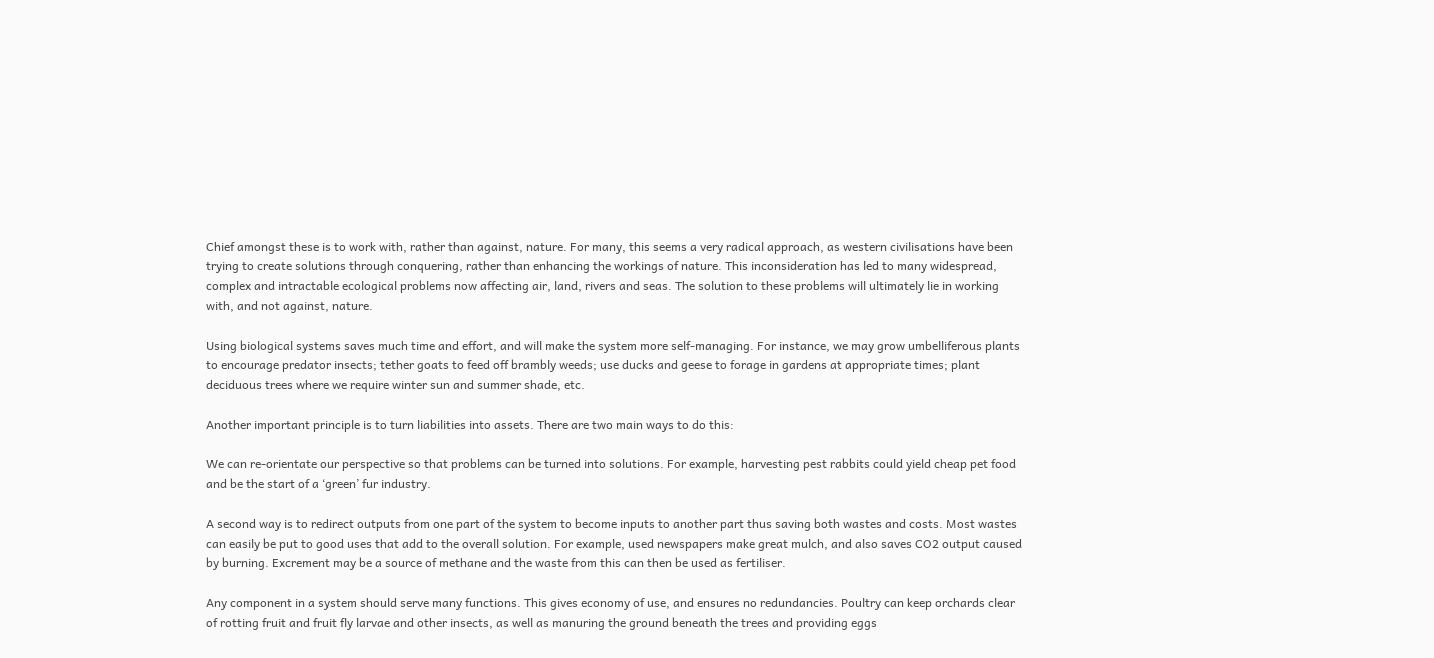Chief amongst these is to work with, rather than against, nature. For many, this seems a very radical approach, as western civilisations have been trying to create solutions through conquering, rather than enhancing the workings of nature. This inconsideration has led to many widespread, complex and intractable ecological problems now affecting air, land, rivers and seas. The solution to these problems will ultimately lie in working with, and not against, nature.

Using biological systems saves much time and effort, and will make the system more self-managing. For instance, we may grow umbelliferous plants to encourage predator insects; tether goats to feed off brambly weeds; use ducks and geese to forage in gardens at appropriate times; plant deciduous trees where we require winter sun and summer shade, etc.

Another important principle is to turn liabilities into assets. There are two main ways to do this:

We can re-orientate our perspective so that problems can be turned into solutions. For example, harvesting pest rabbits could yield cheap pet food and be the start of a ‘green’ fur industry.

A second way is to redirect outputs from one part of the system to become inputs to another part thus saving both wastes and costs. Most wastes can easily be put to good uses that add to the overall solution. For example, used newspapers make great mulch, and also saves CO2 output caused by burning. Excrement may be a source of methane and the waste from this can then be used as fertiliser.

Any component in a system should serve many functions. This gives economy of use, and ensures no redundancies. Poultry can keep orchards clear of rotting fruit and fruit fly larvae and other insects, as well as manuring the ground beneath the trees and providing eggs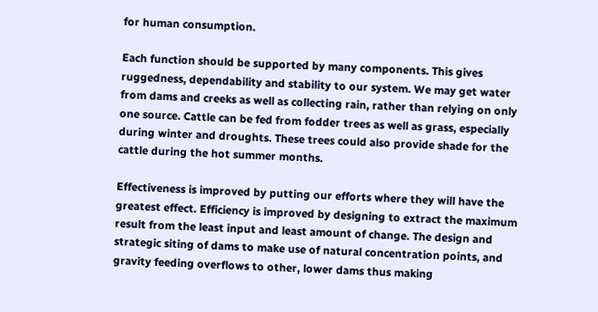for human consumption.

Each function should be supported by many components. This gives ruggedness, dependability and stability to our system. We may get water from dams and creeks as well as collecting rain, rather than relying on only one source. Cattle can be fed from fodder trees as well as grass, especially during winter and droughts. These trees could also provide shade for the cattle during the hot summer months.

Effectiveness is improved by putting our efforts where they will have the greatest effect. Efficiency is improved by designing to extract the maximum result from the least input and least amount of change. The design and strategic siting of dams to make use of natural concentration points, and gravity feeding overflows to other, lower dams thus making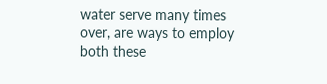water serve many times over, are ways to employ both these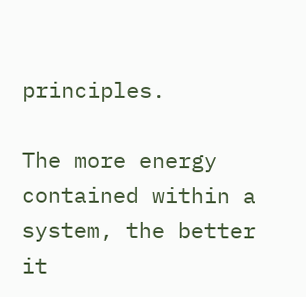principles.

The more energy contained within a system, the better it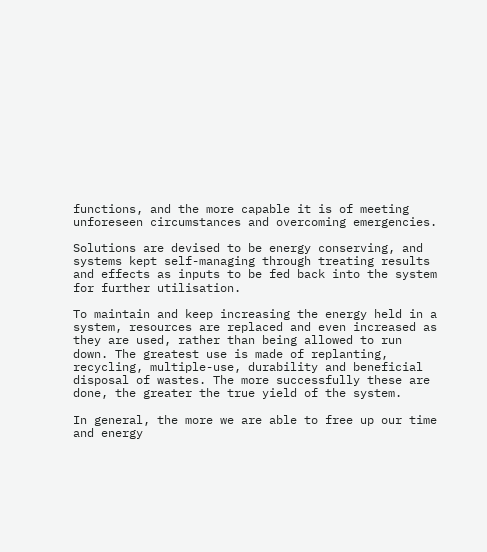functions, and the more capable it is of meeting unforeseen circumstances and overcoming emergencies.

Solutions are devised to be energy conserving, and systems kept self-managing through treating results and effects as inputs to be fed back into the system for further utilisation.

To maintain and keep increasing the energy held in a system, resources are replaced and even increased as they are used, rather than being allowed to run down. The greatest use is made of replanting, recycling, multiple-use, durability and beneficial disposal of wastes. The more successfully these are done, the greater the true yield of the system.

In general, the more we are able to free up our time and energy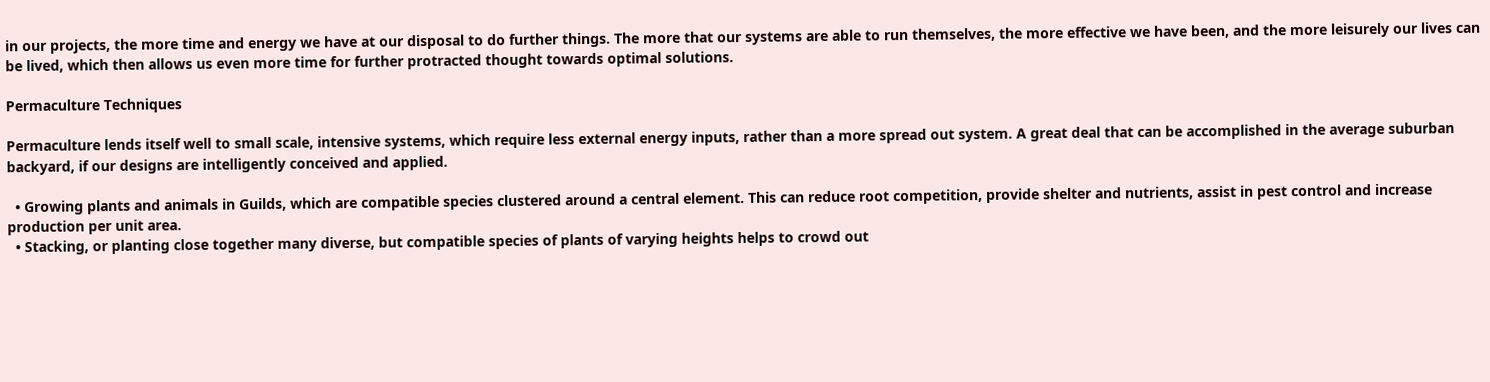in our projects, the more time and energy we have at our disposal to do further things. The more that our systems are able to run themselves, the more effective we have been, and the more leisurely our lives can be lived, which then allows us even more time for further protracted thought towards optimal solutions.

Permaculture Techniques

Permaculture lends itself well to small scale, intensive systems, which require less external energy inputs, rather than a more spread out system. A great deal that can be accomplished in the average suburban backyard, if our designs are intelligently conceived and applied.

  • Growing plants and animals in Guilds, which are compatible species clustered around a central element. This can reduce root competition, provide shelter and nutrients, assist in pest control and increase production per unit area.
  • Stacking, or planting close together many diverse, but compatible species of plants of varying heights helps to crowd out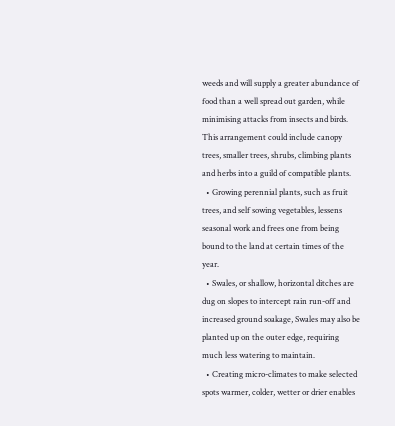weeds and will supply a greater abundance of food than a well spread out garden, while minimising attacks from insects and birds. This arrangement could include canopy trees, smaller trees, shrubs, climbing plants and herbs into a guild of compatible plants.
  • Growing perennial plants, such as fruit trees, and self sowing vegetables, lessens seasonal work and frees one from being bound to the land at certain times of the year.
  • Swales, or shallow, horizontal ditches are dug on slopes to intercept rain run-off and increased ground soakage, Swales may also be planted up on the outer edge, requiring much less watering to maintain.
  • Creating micro-climates to make selected spots warmer, colder, wetter or drier enables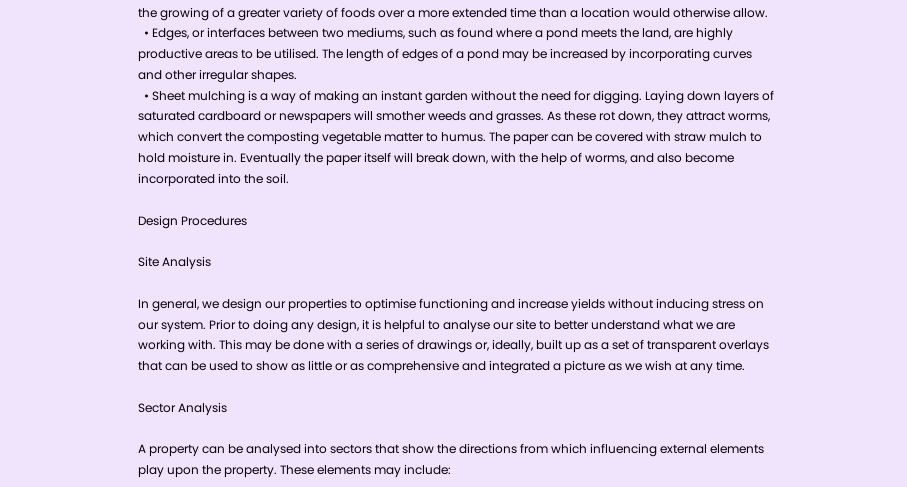the growing of a greater variety of foods over a more extended time than a location would otherwise allow.
  • Edges, or interfaces between two mediums, such as found where a pond meets the land, are highly productive areas to be utilised. The length of edges of a pond may be increased by incorporating curves and other irregular shapes.
  • Sheet mulching is a way of making an instant garden without the need for digging. Laying down layers of saturated cardboard or newspapers will smother weeds and grasses. As these rot down, they attract worms, which convert the composting vegetable matter to humus. The paper can be covered with straw mulch to hold moisture in. Eventually the paper itself will break down, with the help of worms, and also become incorporated into the soil.

Design Procedures

Site Analysis

In general, we design our properties to optimise functioning and increase yields without inducing stress on our system. Prior to doing any design, it is helpful to analyse our site to better understand what we are working with. This may be done with a series of drawings or, ideally, built up as a set of transparent overlays that can be used to show as little or as comprehensive and integrated a picture as we wish at any time.

Sector Analysis

A property can be analysed into sectors that show the directions from which influencing external elements play upon the property. These elements may include: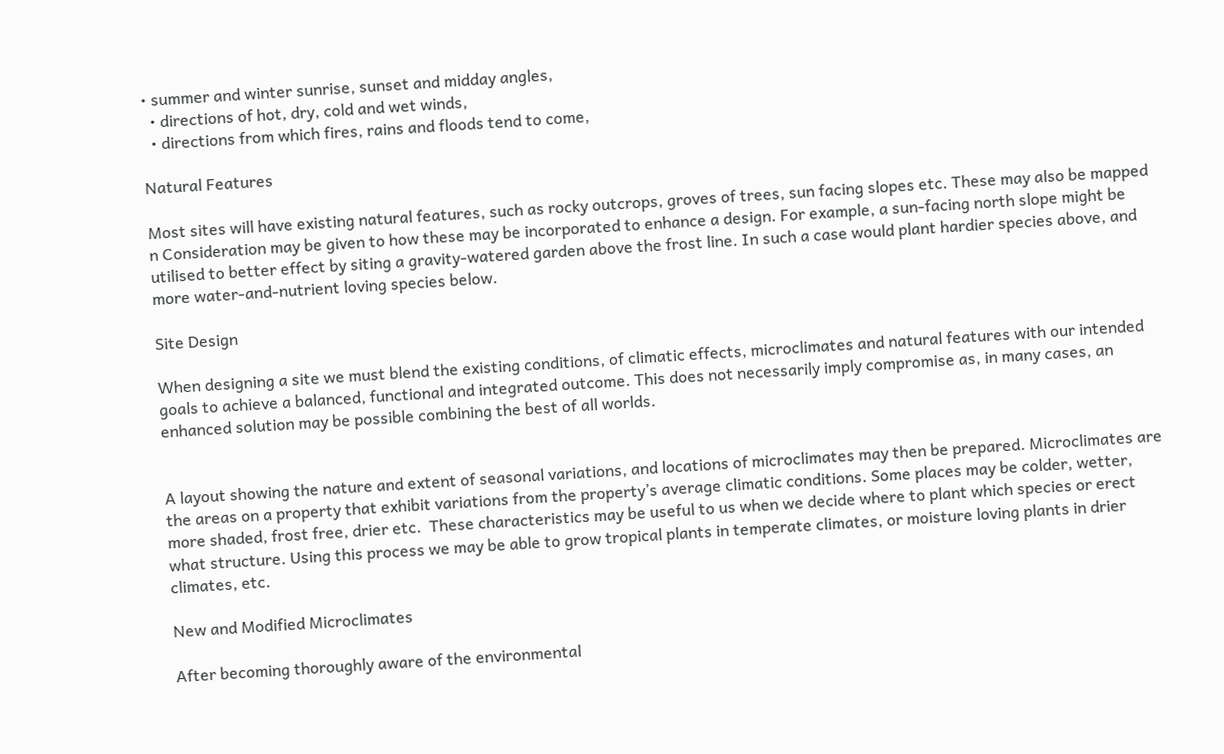• summer and winter sunrise, sunset and midday angles,
  • directions of hot, dry, cold and wet winds,
  • directions from which fires, rains and floods tend to come,

Natural Features

Most sites will have existing natural features, such as rocky outcrops, groves of trees, sun facing slopes etc. These may also be mapped n Consideration may be given to how these may be incorporated to enhance a design. For example, a sun-facing north slope might be utilised to better effect by siting a gravity-watered garden above the frost line. In such a case would plant hardier species above, and more water-and-nutrient loving species below.

Site Design

When designing a site we must blend the existing conditions, of climatic effects, microclimates and natural features with our intended goals to achieve a balanced, functional and integrated outcome. This does not necessarily imply compromise as, in many cases, an enhanced solution may be possible combining the best of all worlds.


A layout showing the nature and extent of seasonal variations, and locations of microclimates may then be prepared. Microclimates are the areas on a property that exhibit variations from the property’s average climatic conditions. Some places may be colder, wetter, more shaded, frost free, drier etc.  These characteristics may be useful to us when we decide where to plant which species or erect what structure. Using this process we may be able to grow tropical plants in temperate climates, or moisture loving plants in drier climates, etc.

New and Modified Microclimates

After becoming thoroughly aware of the environmental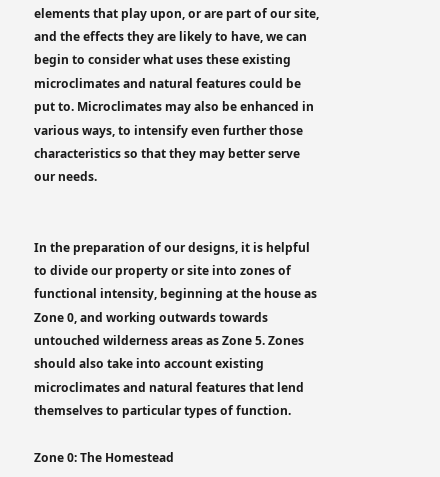elements that play upon, or are part of our site, and the effects they are likely to have, we can begin to consider what uses these existing microclimates and natural features could be put to. Microclimates may also be enhanced in various ways, to intensify even further those characteristics so that they may better serve our needs.


In the preparation of our designs, it is helpful to divide our property or site into zones of functional intensity, beginning at the house as Zone 0, and working outwards towards untouched wilderness areas as Zone 5. Zones should also take into account existing microclimates and natural features that lend themselves to particular types of function.

Zone 0: The Homestead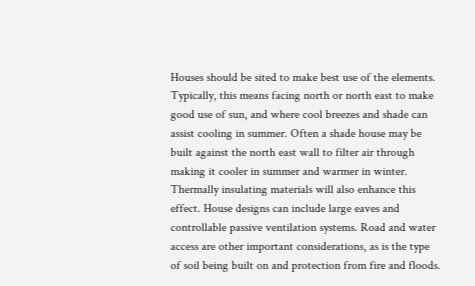Houses should be sited to make best use of the elements. Typically, this means facing north or north east to make good use of sun, and where cool breezes and shade can assist cooling in summer. Often a shade house may be built against the north east wall to filter air through making it cooler in summer and warmer in winter. Thermally insulating materials will also enhance this effect. House designs can include large eaves and controllable passive ventilation systems. Road and water access are other important considerations, as is the type of soil being built on and protection from fire and floods.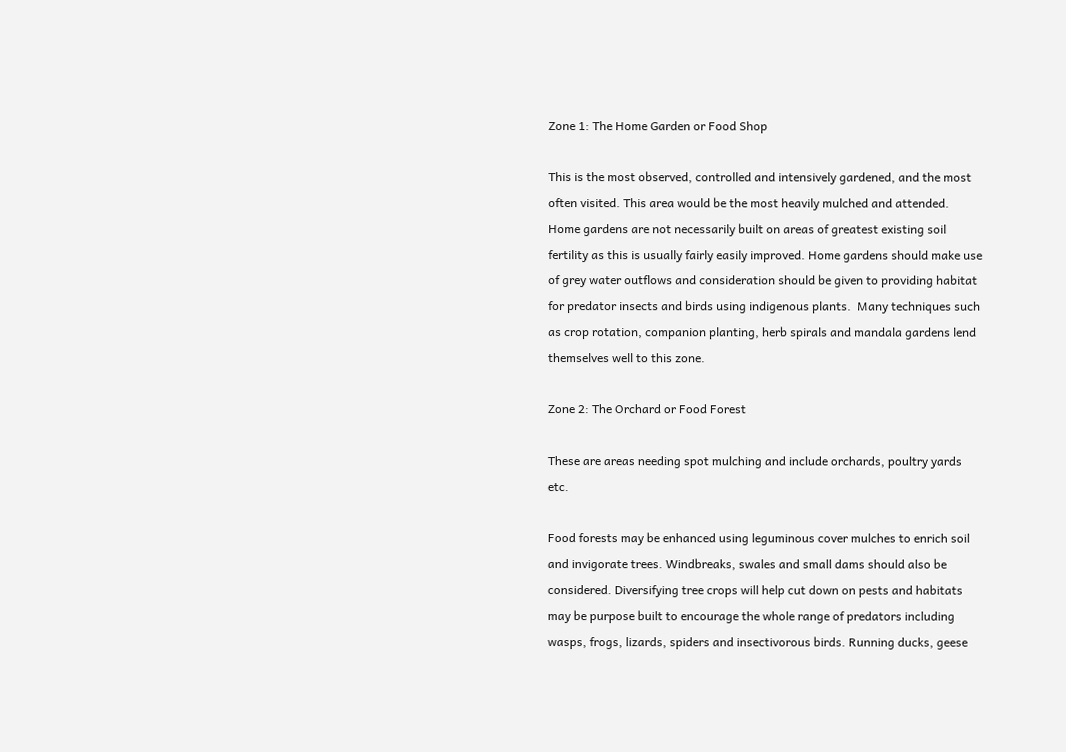Zone 1: The Home Garden or Food Shop

This is the most observed, controlled and intensively gardened, and the most often visited. This area would be the most heavily mulched and attended. Home gardens are not necessarily built on areas of greatest existing soil fertility as this is usually fairly easily improved. Home gardens should make use of grey water outflows and consideration should be given to providing habitat for predator insects and birds using indigenous plants.  Many techniques such as crop rotation, companion planting, herb spirals and mandala gardens lend themselves well to this zone.

Zone 2: The Orchard or Food Forest

These are areas needing spot mulching and include orchards, poultry yards etc.

Food forests may be enhanced using leguminous cover mulches to enrich soil and invigorate trees. Windbreaks, swales and small dams should also be considered. Diversifying tree crops will help cut down on pests and habitats may be purpose built to encourage the whole range of predators including wasps, frogs, lizards, spiders and insectivorous birds. Running ducks, geese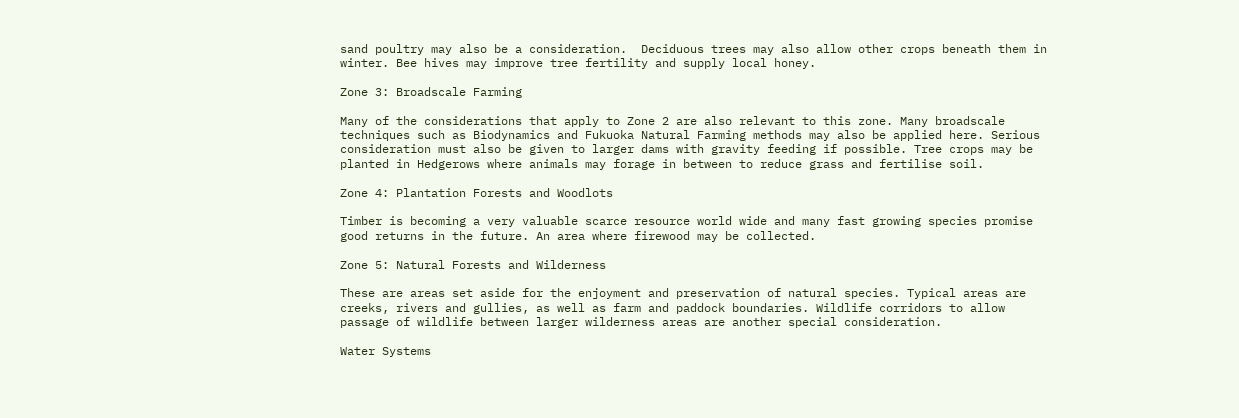sand poultry may also be a consideration.  Deciduous trees may also allow other crops beneath them in winter. Bee hives may improve tree fertility and supply local honey.

Zone 3: Broadscale Farming

Many of the considerations that apply to Zone 2 are also relevant to this zone. Many broadscale techniques such as Biodynamics and Fukuoka Natural Farming methods may also be applied here. Serious consideration must also be given to larger dams with gravity feeding if possible. Tree crops may be planted in Hedgerows where animals may forage in between to reduce grass and fertilise soil.

Zone 4: Plantation Forests and Woodlots

Timber is becoming a very valuable scarce resource world wide and many fast growing species promise good returns in the future. An area where firewood may be collected.

Zone 5: Natural Forests and Wilderness

These are areas set aside for the enjoyment and preservation of natural species. Typical areas are creeks, rivers and gullies, as well as farm and paddock boundaries. Wildlife corridors to allow passage of wildlife between larger wilderness areas are another special consideration.

Water Systems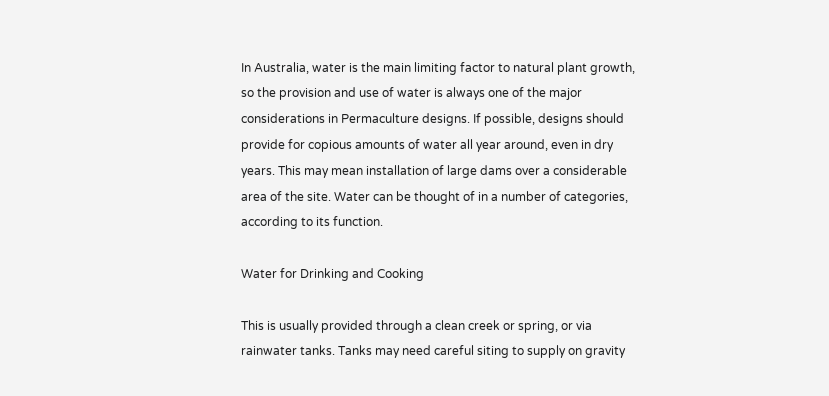In Australia, water is the main limiting factor to natural plant growth, so the provision and use of water is always one of the major considerations in Permaculture designs. If possible, designs should provide for copious amounts of water all year around, even in dry years. This may mean installation of large dams over a considerable area of the site. Water can be thought of in a number of categories, according to its function.

Water for Drinking and Cooking

This is usually provided through a clean creek or spring, or via rainwater tanks. Tanks may need careful siting to supply on gravity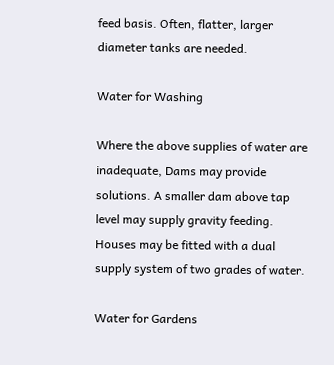feed basis. Often, flatter, larger diameter tanks are needed.

Water for Washing

Where the above supplies of water are inadequate, Dams may provide solutions. A smaller dam above tap level may supply gravity feeding. Houses may be fitted with a dual supply system of two grades of water.

Water for Gardens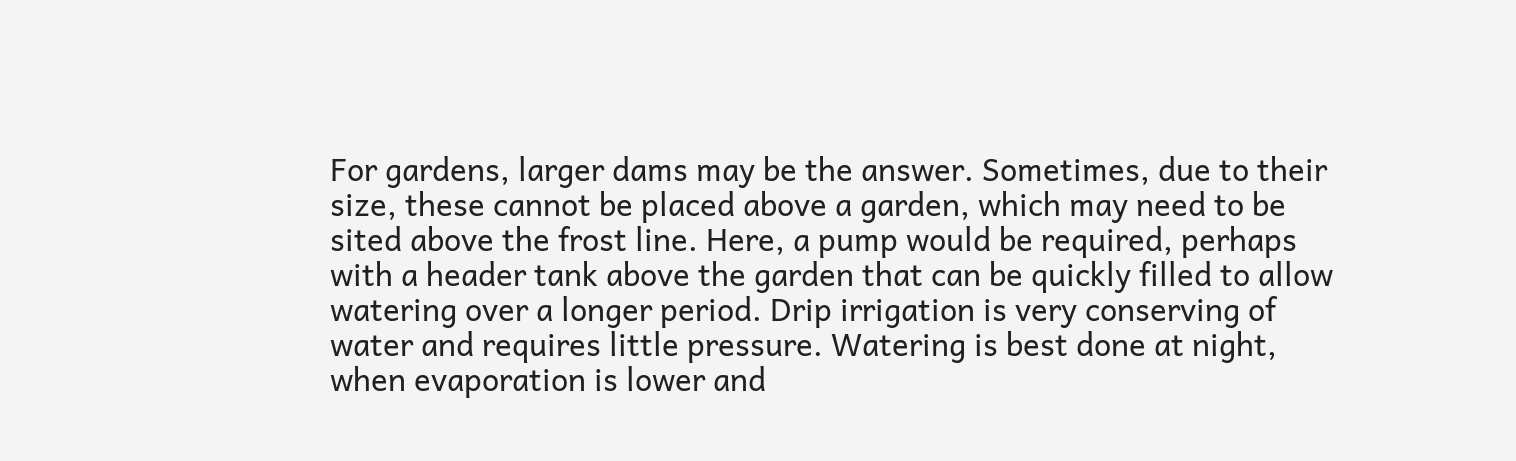For gardens, larger dams may be the answer. Sometimes, due to their size, these cannot be placed above a garden, which may need to be sited above the frost line. Here, a pump would be required, perhaps with a header tank above the garden that can be quickly filled to allow watering over a longer period. Drip irrigation is very conserving of water and requires little pressure. Watering is best done at night, when evaporation is lower and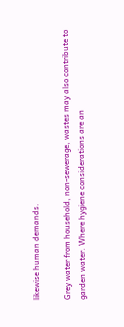likewise human demands.

Grey water from household, non-sewerage, wastes may also contribute to garden water. Where hygiene considerations are an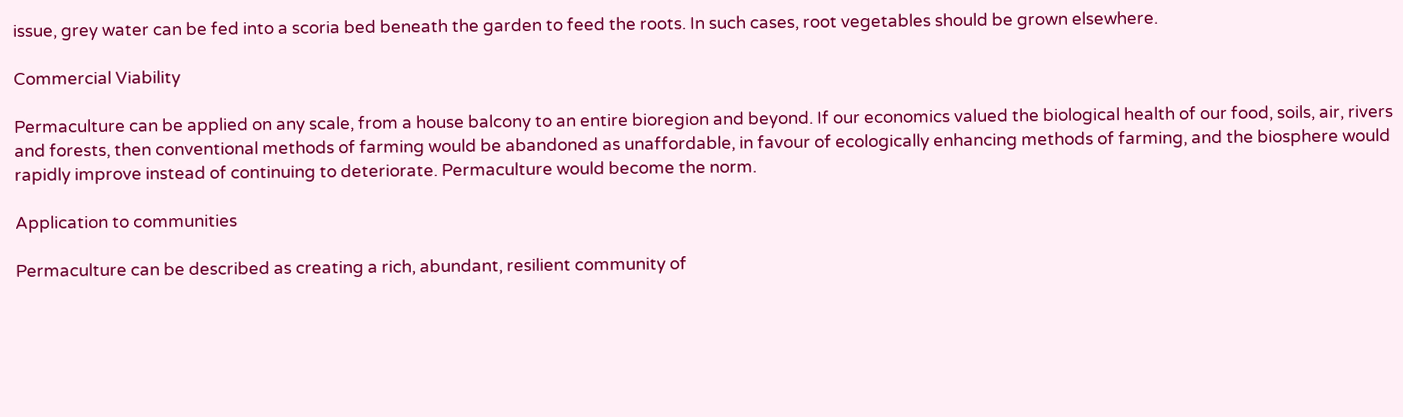issue, grey water can be fed into a scoria bed beneath the garden to feed the roots. In such cases, root vegetables should be grown elsewhere.

Commercial Viability

Permaculture can be applied on any scale, from a house balcony to an entire bioregion and beyond. If our economics valued the biological health of our food, soils, air, rivers and forests, then conventional methods of farming would be abandoned as unaffordable, in favour of ecologically enhancing methods of farming, and the biosphere would rapidly improve instead of continuing to deteriorate. Permaculture would become the norm.

Application to communities

Permaculture can be described as creating a rich, abundant, resilient community of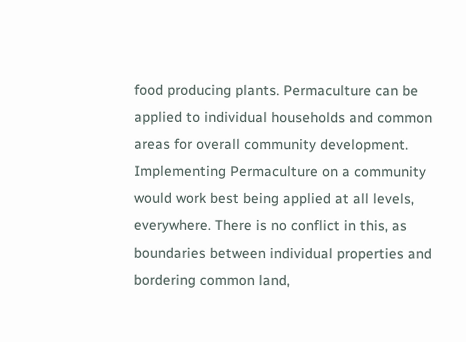food producing plants. Permaculture can be applied to individual households and common areas for overall community development. Implementing Permaculture on a community would work best being applied at all levels, everywhere. There is no conflict in this, as boundaries between individual properties and bordering common land,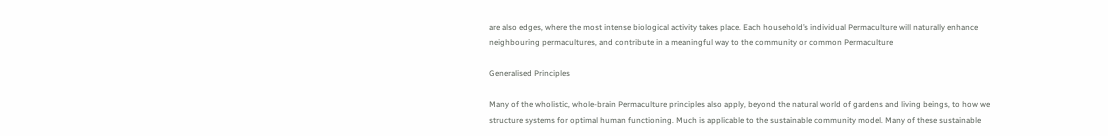are also edges, where the most intense biological activity takes place. Each household’s individual Permaculture will naturally enhance neighbouring permacultures, and contribute in a meaningful way to the community or common Permaculture

Generalised Principles

Many of the wholistic, whole-brain Permaculture principles also apply, beyond the natural world of gardens and living beings, to how we structure systems for optimal human functioning. Much is applicable to the sustainable community model. Many of these sustainable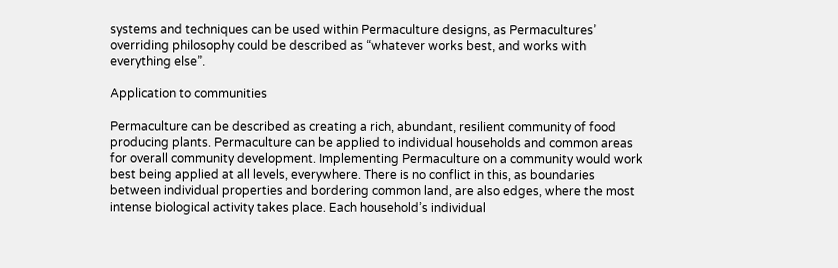systems and techniques can be used within Permaculture designs, as Permacultures’ overriding philosophy could be described as “whatever works best, and works with everything else”.

Application to communities

Permaculture can be described as creating a rich, abundant, resilient community of food producing plants. Permaculture can be applied to individual households and common areas for overall community development. Implementing Permaculture on a community would work best being applied at all levels, everywhere. There is no conflict in this, as boundaries between individual properties and bordering common land, are also edges, where the most intense biological activity takes place. Each household’s individual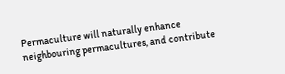Permaculture will naturally enhance neighbouring permacultures, and contribute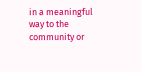in a meaningful way to the community or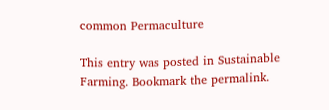common Permaculture

This entry was posted in Sustainable Farming. Bookmark the permalink.